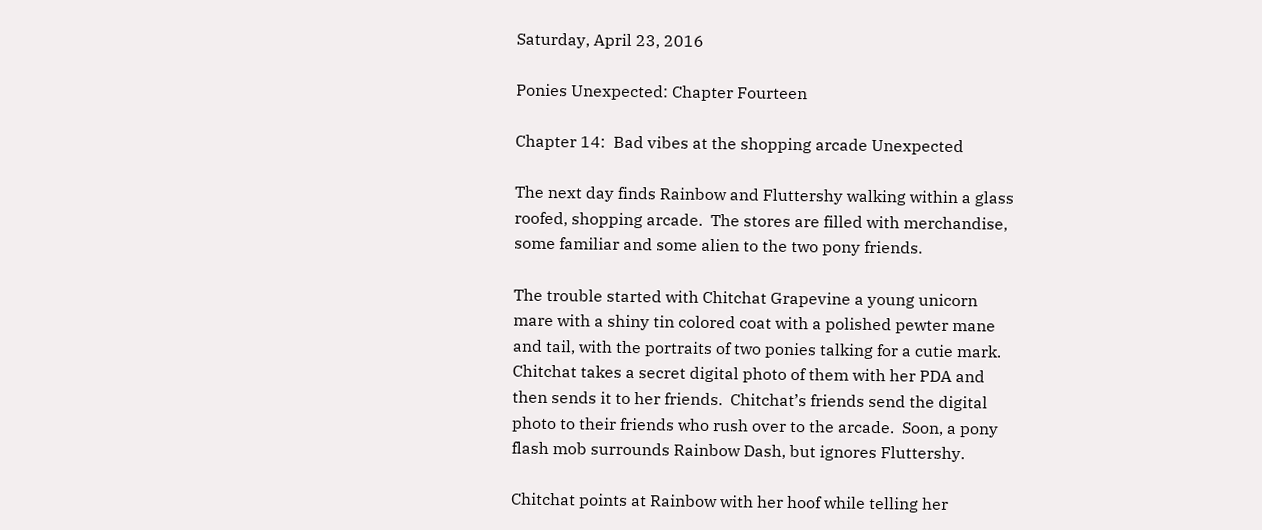Saturday, April 23, 2016

Ponies Unexpected: Chapter Fourteen

Chapter 14:  Bad vibes at the shopping arcade Unexpected

The next day finds Rainbow and Fluttershy walking within a glass roofed, shopping arcade.  The stores are filled with merchandise, some familiar and some alien to the two pony friends.

The trouble started with Chitchat Grapevine a young unicorn mare with a shiny tin colored coat with a polished pewter mane and tail, with the portraits of two ponies talking for a cutie mark.  Chitchat takes a secret digital photo of them with her PDA and then sends it to her friends.  Chitchat’s friends send the digital photo to their friends who rush over to the arcade.  Soon, a pony flash mob surrounds Rainbow Dash, but ignores Fluttershy.

Chitchat points at Rainbow with her hoof while telling her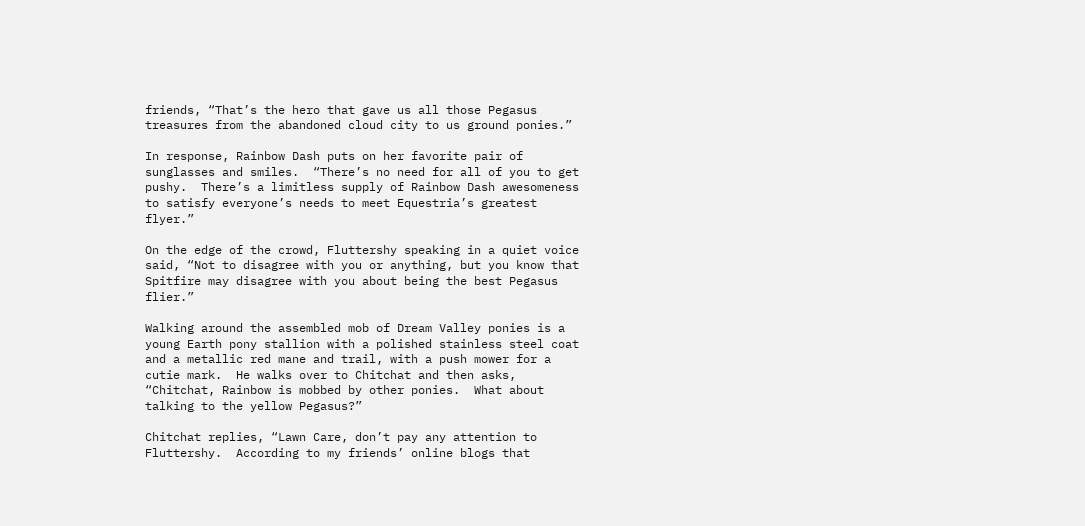friends, “That’s the hero that gave us all those Pegasus treasures from the abandoned cloud city to us ground ponies.”

In response, Rainbow Dash puts on her favorite pair of sunglasses and smiles.  “There’s no need for all of you to get pushy.  There’s a limitless supply of Rainbow Dash awesomeness to satisfy everyone’s needs to meet Equestria’s greatest flyer.”

On the edge of the crowd, Fluttershy speaking in a quiet voice said, “Not to disagree with you or anything, but you know that Spitfire may disagree with you about being the best Pegasus flier.”

Walking around the assembled mob of Dream Valley ponies is a young Earth pony stallion with a polished stainless steel coat and a metallic red mane and trail, with a push mower for a cutie mark.  He walks over to Chitchat and then asks, “Chitchat, Rainbow is mobbed by other ponies.  What about talking to the yellow Pegasus?”

Chitchat replies, “Lawn Care, don’t pay any attention to Fluttershy.  According to my friends’ online blogs that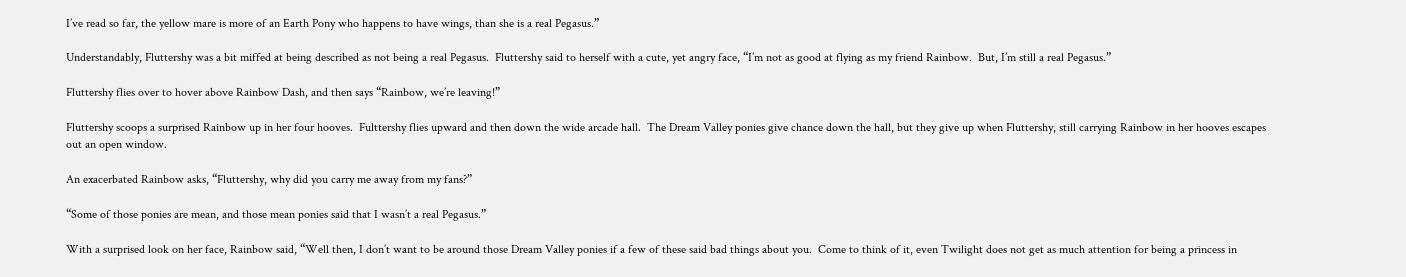I’ve read so far, the yellow mare is more of an Earth Pony who happens to have wings, than she is a real Pegasus.”

Understandably, Fluttershy was a bit miffed at being described as not being a real Pegasus.  Fluttershy said to herself with a cute, yet angry face, “I’m not as good at flying as my friend Rainbow.  But, I’m still a real Pegasus.”

Fluttershy flies over to hover above Rainbow Dash, and then says “Rainbow, we’re leaving!”

Fluttershy scoops a surprised Rainbow up in her four hooves.  Fulttershy flies upward and then down the wide arcade hall.  The Dream Valley ponies give chance down the hall, but they give up when Fluttershy, still carrying Rainbow in her hooves escapes out an open window.

An exacerbated Rainbow asks, “Fluttershy, why did you carry me away from my fans?”

“Some of those ponies are mean, and those mean ponies said that I wasn’t a real Pegasus.”

With a surprised look on her face, Rainbow said, “Well then, I don’t want to be around those Dream Valley ponies if a few of these said bad things about you.  Come to think of it, even Twilight does not get as much attention for being a princess in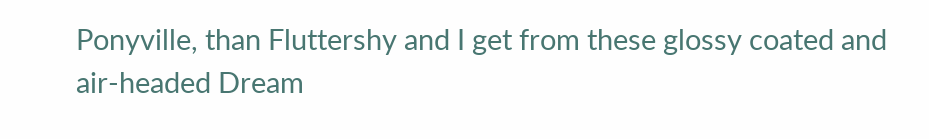Ponyville, than Fluttershy and I get from these glossy coated and air-headed Dream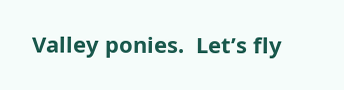Valley ponies.  Let’s fly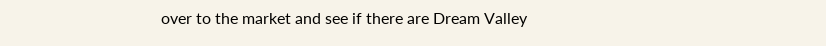over to the market and see if there are Dream Valley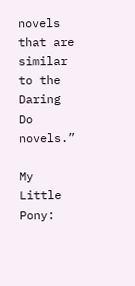novels that are similar to the Daring Do novels.”

My Little Pony: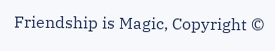Friendship is Magic, Copyright ©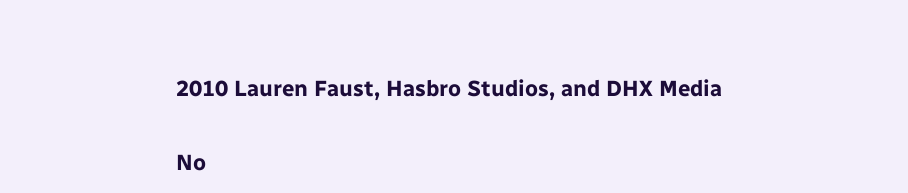2010 Lauren Faust, Hasbro Studios, and DHX Media

No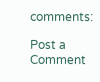comments:

Post a Comment